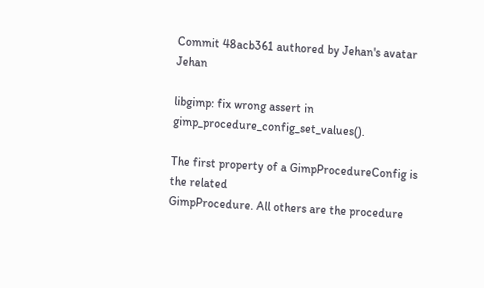Commit 48acb361 authored by Jehan's avatar Jehan

libgimp: fix wrong assert in gimp_procedure_config_set_values().

The first property of a GimpProcedureConfig is the related
GimpProcedure. All others are the procedure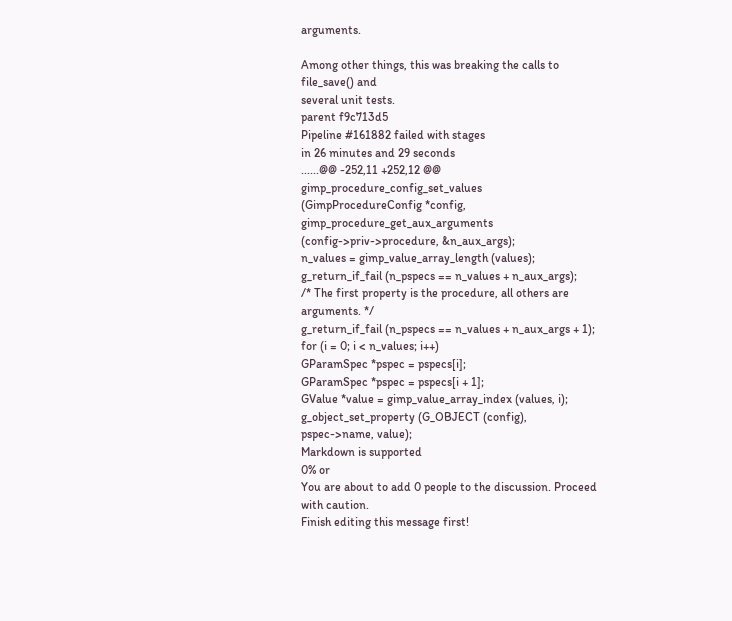arguments.

Among other things, this was breaking the calls to file_save() and
several unit tests.
parent f9c713d5
Pipeline #161882 failed with stages
in 26 minutes and 29 seconds
......@@ -252,11 +252,12 @@ gimp_procedure_config_set_values (GimpProcedureConfig *config,
gimp_procedure_get_aux_arguments (config->priv->procedure, &n_aux_args);
n_values = gimp_value_array_length (values);
g_return_if_fail (n_pspecs == n_values + n_aux_args);
/* The first property is the procedure, all others are arguments. */
g_return_if_fail (n_pspecs == n_values + n_aux_args + 1);
for (i = 0; i < n_values; i++)
GParamSpec *pspec = pspecs[i];
GParamSpec *pspec = pspecs[i + 1];
GValue *value = gimp_value_array_index (values, i);
g_object_set_property (G_OBJECT (config), pspec->name, value);
Markdown is supported
0% or
You are about to add 0 people to the discussion. Proceed with caution.
Finish editing this message first!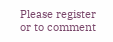Please register or to comment